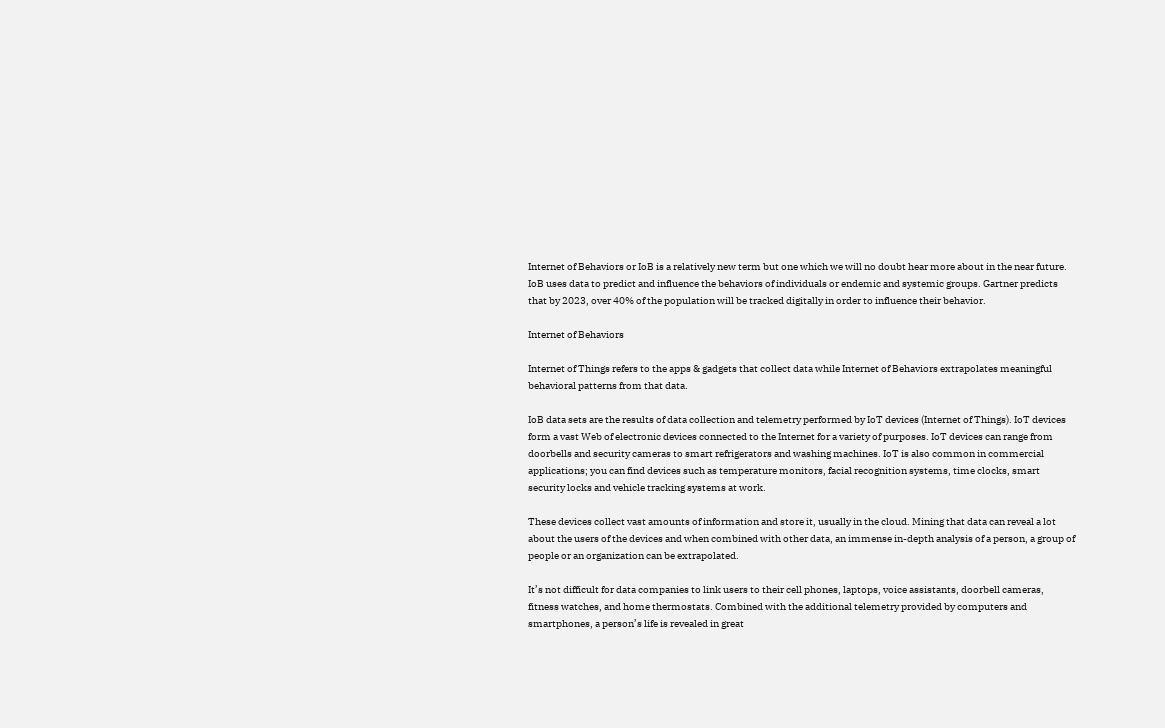Internet of Behaviors or IoB is a relatively new term but one which we will no doubt hear more about in the near future. IoB uses data to predict and influence the behaviors of individuals or endemic and systemic groups. Gartner predicts that by 2023, over 40% of the population will be tracked digitally in order to influence their behavior.

Internet of Behaviors

Internet of Things refers to the apps & gadgets that collect data while Internet of Behaviors extrapolates meaningful behavioral patterns from that data.

IoB data sets are the results of data collection and telemetry performed by IoT devices (Internet of Things). IoT devices form a vast Web of electronic devices connected to the Internet for a variety of purposes. IoT devices can range from doorbells and security cameras to smart refrigerators and washing machines. IoT is also common in commercial applications; you can find devices such as temperature monitors, facial recognition systems, time clocks, smart security locks and vehicle tracking systems at work.

These devices collect vast amounts of information and store it, usually in the cloud. Mining that data can reveal a lot about the users of the devices and when combined with other data, an immense in-depth analysis of a person, a group of people or an organization can be extrapolated.

It’s not difficult for data companies to link users to their cell phones, laptops, voice assistants, doorbell cameras, fitness watches, and home thermostats. Combined with the additional telemetry provided by computers and smartphones, a person’s life is revealed in great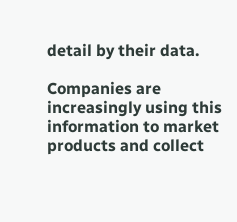detail by their data.

Companies are increasingly using this information to market products and collect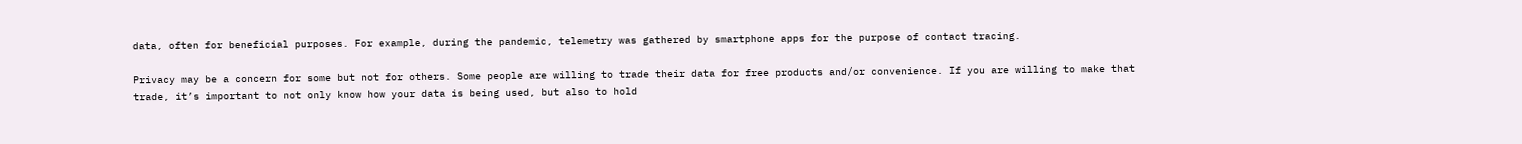data, often for beneficial purposes. For example, during the pandemic, telemetry was gathered by smartphone apps for the purpose of contact tracing.

Privacy may be a concern for some but not for others. Some people are willing to trade their data for free products and/or convenience. If you are willing to make that trade, it’s important to not only know how your data is being used, but also to hold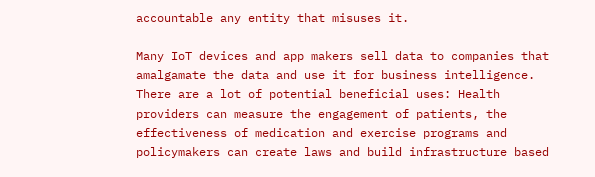accountable any entity that misuses it.

Many IoT devices and app makers sell data to companies that amalgamate the data and use it for business intelligence. There are a lot of potential beneficial uses: Health providers can measure the engagement of patients, the effectiveness of medication and exercise programs and policymakers can create laws and build infrastructure based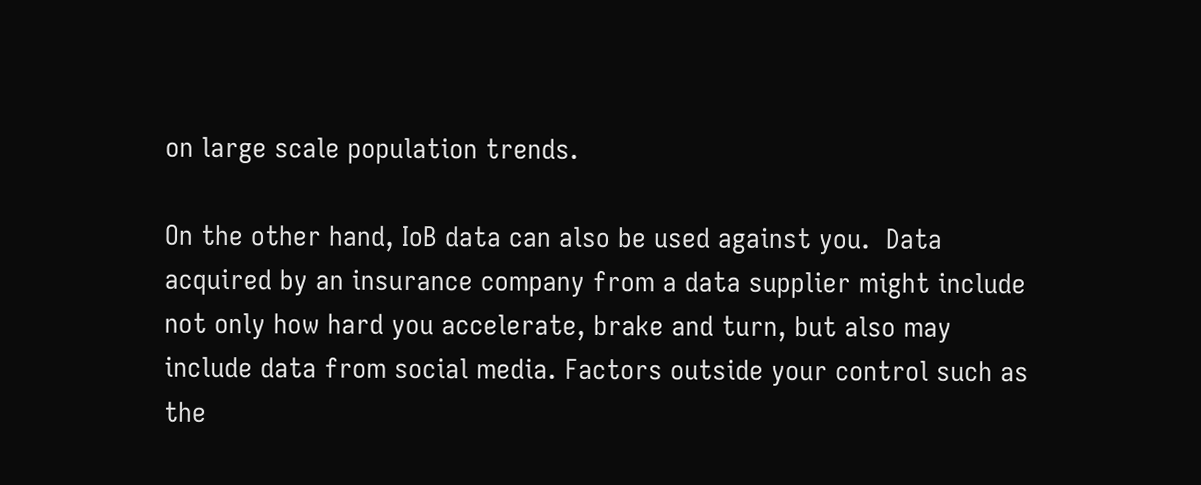on large scale population trends.

On the other hand, IoB data can also be used against you.  Data acquired by an insurance company from a data supplier might include not only how hard you accelerate, brake and turn, but also may include data from social media. Factors outside your control such as the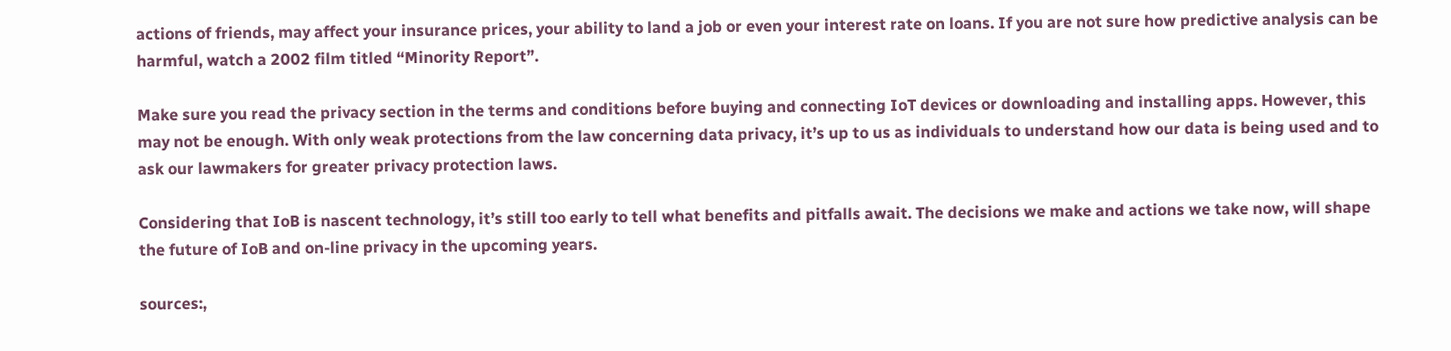actions of friends, may affect your insurance prices, your ability to land a job or even your interest rate on loans. If you are not sure how predictive analysis can be harmful, watch a 2002 film titled “Minority Report”.

Make sure you read the privacy section in the terms and conditions before buying and connecting IoT devices or downloading and installing apps. However, this may not be enough. With only weak protections from the law concerning data privacy, it’s up to us as individuals to understand how our data is being used and to ask our lawmakers for greater privacy protection laws.

Considering that IoB is nascent technology, it’s still too early to tell what benefits and pitfalls await. The decisions we make and actions we take now, will shape the future of IoB and on-line privacy in the upcoming years.

sources:,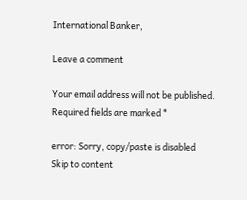International Banker,

Leave a comment

Your email address will not be published. Required fields are marked *

error: Sorry, copy/paste is disabled
Skip to content